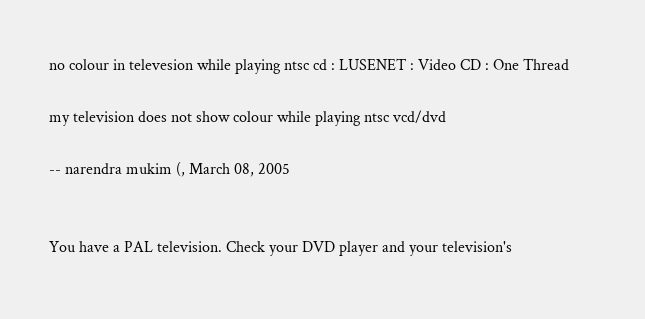no colour in televesion while playing ntsc cd : LUSENET : Video CD : One Thread

my television does not show colour while playing ntsc vcd/dvd

-- narendra mukim (, March 08, 2005


You have a PAL television. Check your DVD player and your television's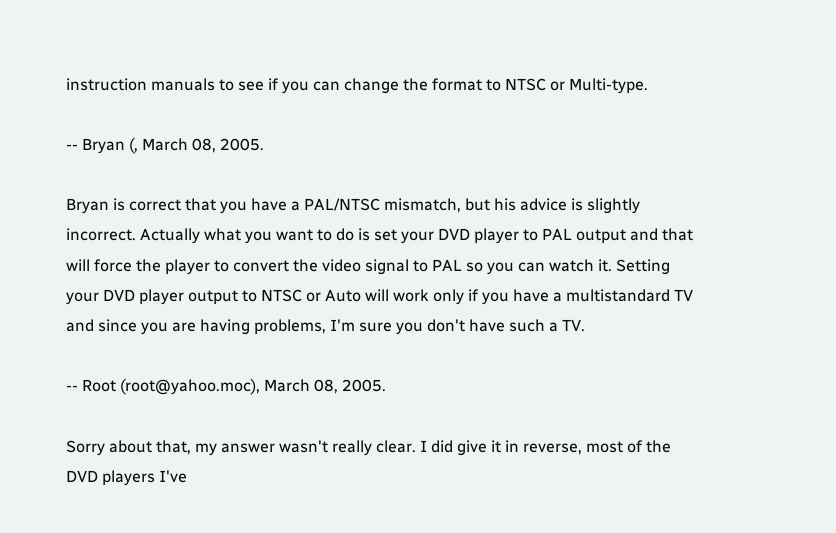instruction manuals to see if you can change the format to NTSC or Multi-type.

-- Bryan (, March 08, 2005.

Bryan is correct that you have a PAL/NTSC mismatch, but his advice is slightly incorrect. Actually what you want to do is set your DVD player to PAL output and that will force the player to convert the video signal to PAL so you can watch it. Setting your DVD player output to NTSC or Auto will work only if you have a multistandard TV and since you are having problems, I'm sure you don't have such a TV.

-- Root (root@yahoo.moc), March 08, 2005.

Sorry about that, my answer wasn't really clear. I did give it in reverse, most of the DVD players I've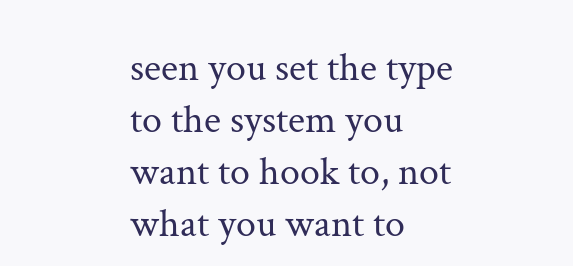seen you set the type to the system you want to hook to, not what you want to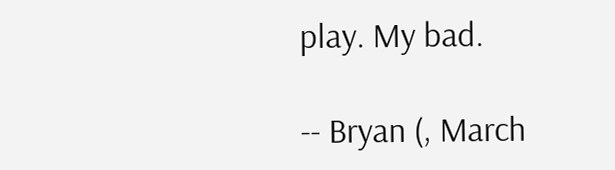play. My bad.

-- Bryan (, March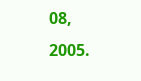08, 2005.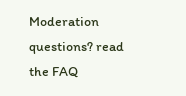Moderation questions? read the FAQ